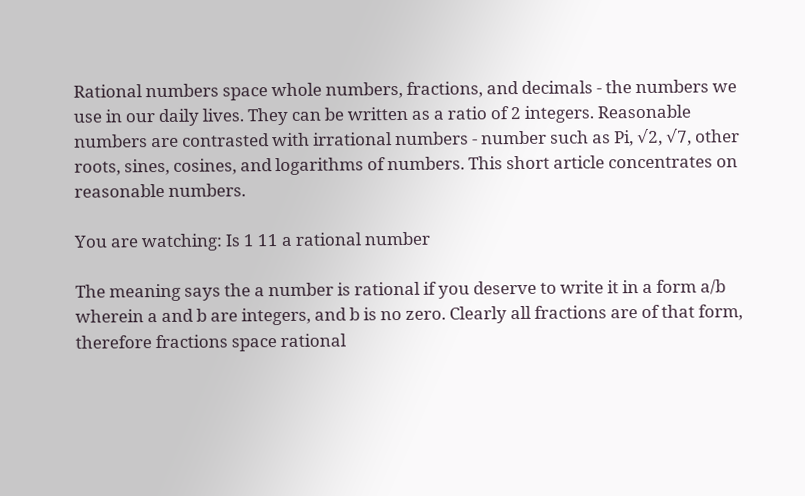Rational numbers space whole numbers, fractions, and decimals - the numbers we use in our daily lives. They can be written as a ratio of 2 integers. Reasonable numbers are contrasted with irrational numbers - number such as Pi, √2, √7, other roots, sines, cosines, and logarithms of numbers. This short article concentrates on reasonable numbers.

You are watching: Is 1 11 a rational number

The meaning says the a number is rational if you deserve to write it in a form a/b wherein a and b are integers, and b is no zero. Clearly all fractions are of that form, therefore fractions space rational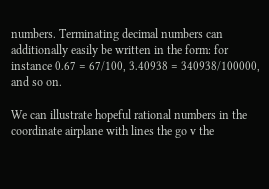numbers. Terminating decimal numbers can additionally easily be written in the form: for instance 0.67 = 67/100, 3.40938 = 340938/100000, and so on.

We can illustrate hopeful rational numbers in the coordinate airplane with lines the go v the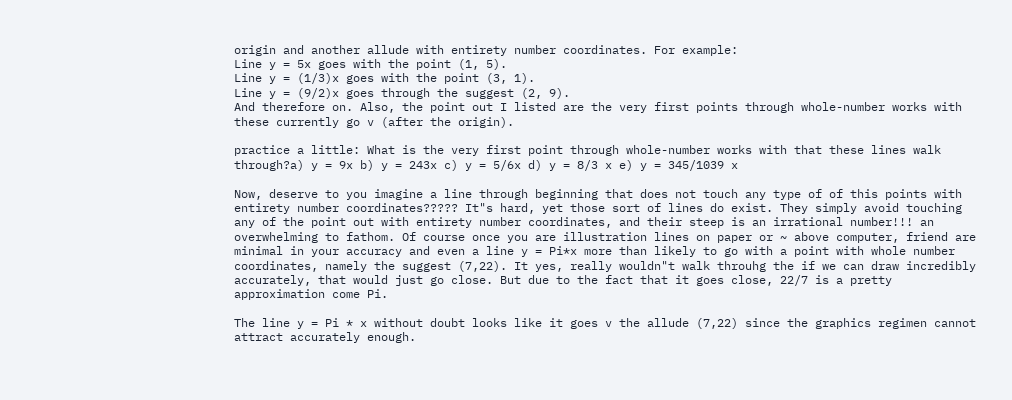origin and another allude with entirety number coordinates. For example:
Line y = 5x goes with the point (1, 5).
Line y = (1/3)x goes with the point (3, 1).
Line y = (9/2)x goes through the suggest (2, 9).
And therefore on. Also, the point out I listed are the very first points through whole-number works with these currently go v (after the origin).

practice a little: What is the very first point through whole-number works with that these lines walk through?a) y = 9x b) y = 243x c) y = 5/6x d) y = 8/3 x e) y = 345/1039 x

Now, deserve to you imagine a line through beginning that does not touch any type of of this points with entirety number coordinates????? It"s hard, yet those sort of lines do exist. They simply avoid touching any of the point out with entirety number coordinates, and their steep is an irrational number!!! an overwhelming to fathom. Of course once you are illustration lines on paper or ~ above computer, friend are minimal in your accuracy and even a line y = Pi*x more than likely to go with a point with whole number coordinates, namely the suggest (7,22). It yes, really wouldn"t walk throuhg the if we can draw incredibly accurately, that would just go close. But due to the fact that it goes close, 22/7 is a pretty approximation come Pi.

The line y = Pi * x without doubt looks like it goes v the allude (7,22) since the graphics regimen cannot attract accurately enough.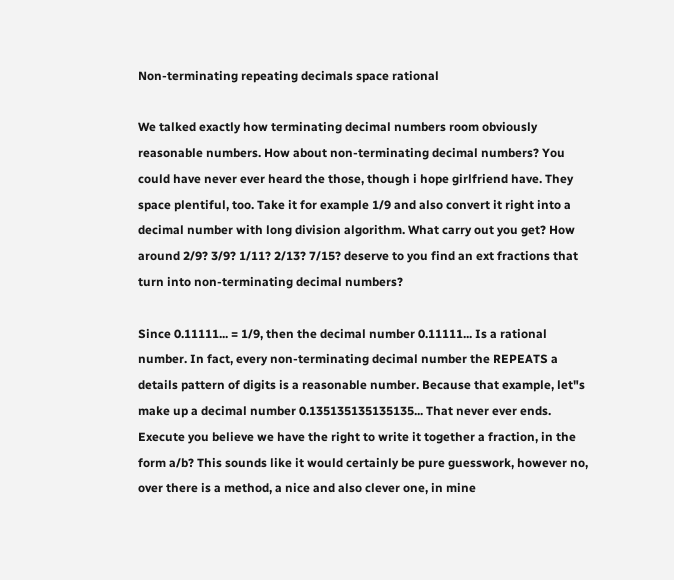Non-terminating repeating decimals space rational

We talked exactly how terminating decimal numbers room obviously reasonable numbers. How about non-terminating decimal numbers? You could have never ever heard the those, though i hope girlfriend have. They space plentiful, too. Take it for example 1/9 and also convert it right into a decimal number with long division algorithm. What carry out you get? How around 2/9? 3/9? 1/11? 2/13? 7/15? deserve to you find an ext fractions that turn into non-terminating decimal numbers?

Since 0.11111... = 1/9, then the decimal number 0.11111... Is a rational number. In fact, every non-terminating decimal number the REPEATS a details pattern of digits is a reasonable number. Because that example, let"s make up a decimal number 0.135135135135135... That never ever ends. Execute you believe we have the right to write it together a fraction, in the form a/b? This sounds like it would certainly be pure guesswork, however no, over there is a method, a nice and also clever one, in mine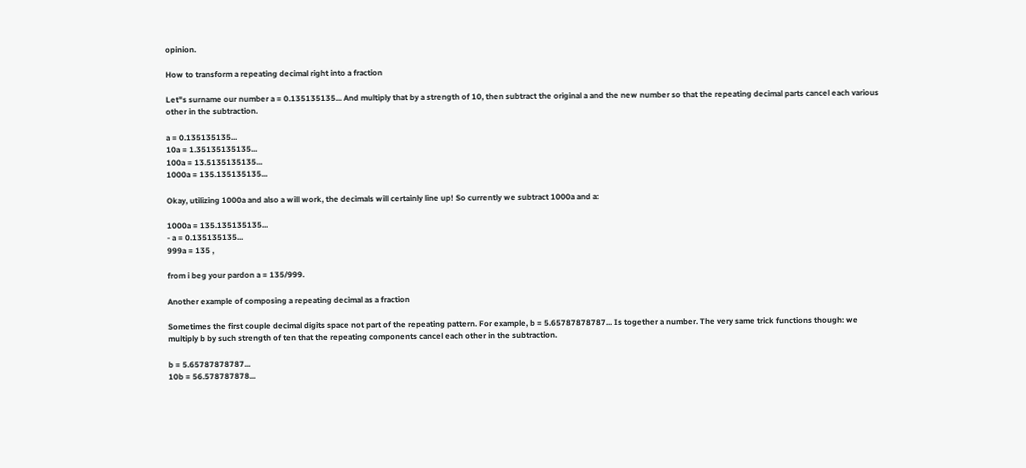opinion.

How to transform a repeating decimal right into a fraction

Let"s surname our number a = 0.135135135... And multiply that by a strength of 10, then subtract the original a and the new number so that the repeating decimal parts cancel each various other in the subtraction.

a = 0.135135135...
10a = 1.35135135135...
100a = 13.5135135135...
1000a = 135.135135135...

Okay, utilizing 1000a and also a will work, the decimals will certainly line up! So currently we subtract 1000a and a:

1000a = 135.135135135...
- a = 0.135135135...
999a = 135 ,

from i beg your pardon a = 135/999.

Another example of composing a repeating decimal as a fraction

Sometimes the first couple decimal digits space not part of the repeating pattern. For example, b = 5.65787878787... Is together a number. The very same trick functions though: we multiply b by such strength of ten that the repeating components cancel each other in the subtraction.

b = 5.65787878787...
10b = 56.578787878...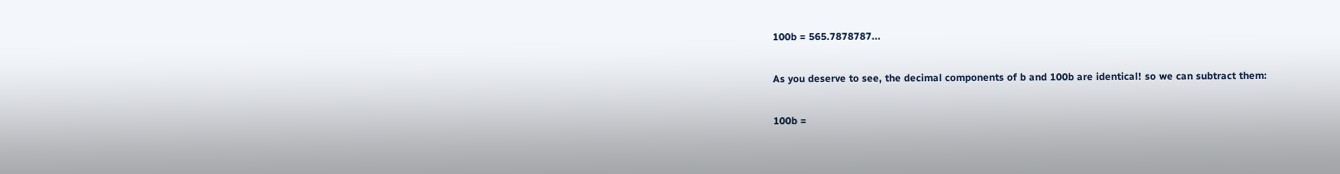100b = 565.7878787...

As you deserve to see, the decimal components of b and 100b are identical! so we can subtract them:

100b =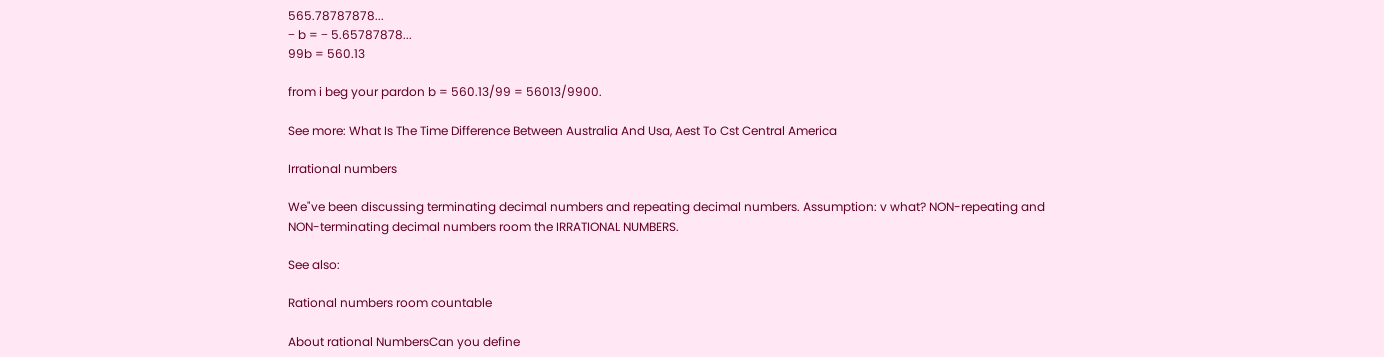565.78787878...
− b = − 5.65787878...
99b = 560.13

from i beg your pardon b = 560.13/99 = 56013/9900.

See more: What Is The Time Difference Between Australia And Usa, Aest To Cst Central America

Irrational numbers

We"ve been discussing terminating decimal numbers and repeating decimal numbers. Assumption: v what? NON-repeating and NON-terminating decimal numbers room the IRRATIONAL NUMBERS.

See also:

Rational numbers room countable

About rational NumbersCan you define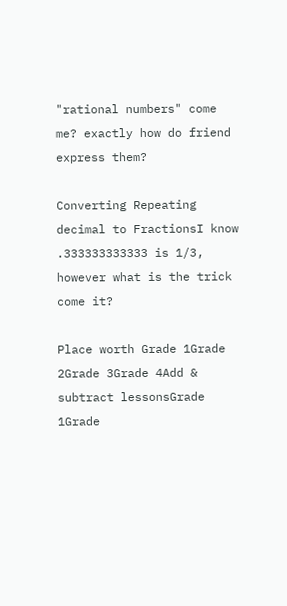"rational numbers" come me? exactly how do friend express them?

Converting Repeating decimal to FractionsI know .333333333333 is 1/3, however what is the trick come it?

Place worth Grade 1Grade 2Grade 3Grade 4Add & subtract lessonsGrade 1Grade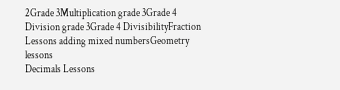2Grade 3Multiplication grade 3Grade 4
Division grade 3Grade 4 DivisibilityFraction Lessons adding mixed numbersGeometry lessons
Decimals Lessons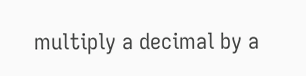multiply a decimal by a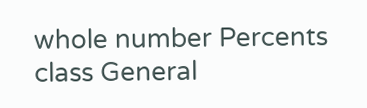whole number Percents class General